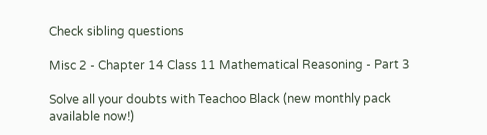Check sibling questions

Misc 2 - Chapter 14 Class 11 Mathematical Reasoning - Part 3

Solve all your doubts with Teachoo Black (new monthly pack available now!)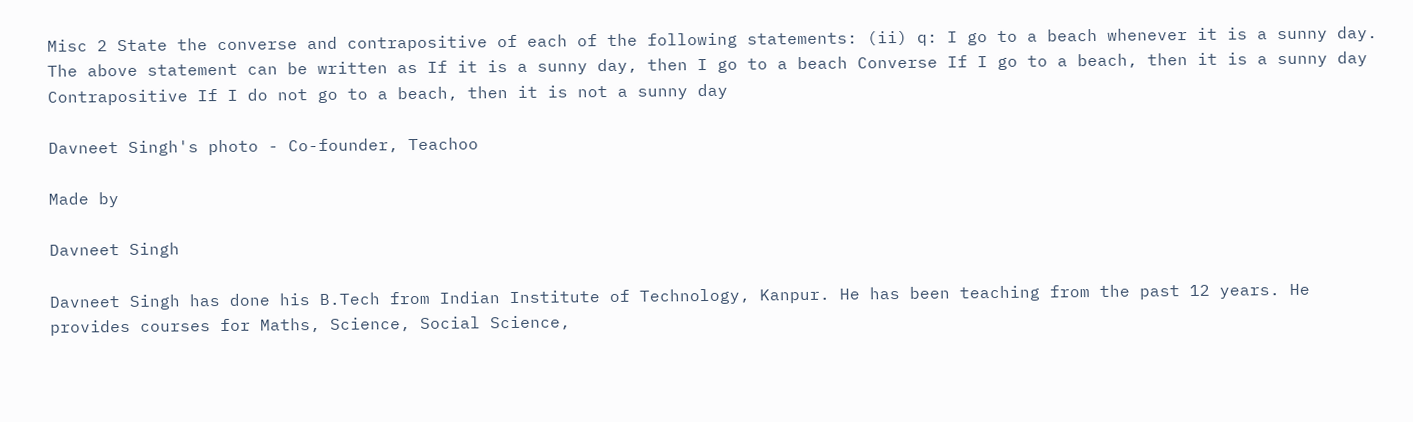Misc 2 State the converse and contrapositive of each of the following statements: (ii) q: I go to a beach whenever it is a sunny day. The above statement can be written as If it is a sunny day, then I go to a beach Converse If I go to a beach, then it is a sunny day Contrapositive If I do not go to a beach, then it is not a sunny day

Davneet Singh's photo - Co-founder, Teachoo

Made by

Davneet Singh

Davneet Singh has done his B.Tech from Indian Institute of Technology, Kanpur. He has been teaching from the past 12 years. He provides courses for Maths, Science, Social Science,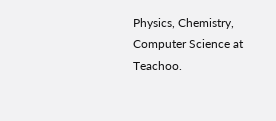Physics, Chemistry, Computer Science at Teachoo.